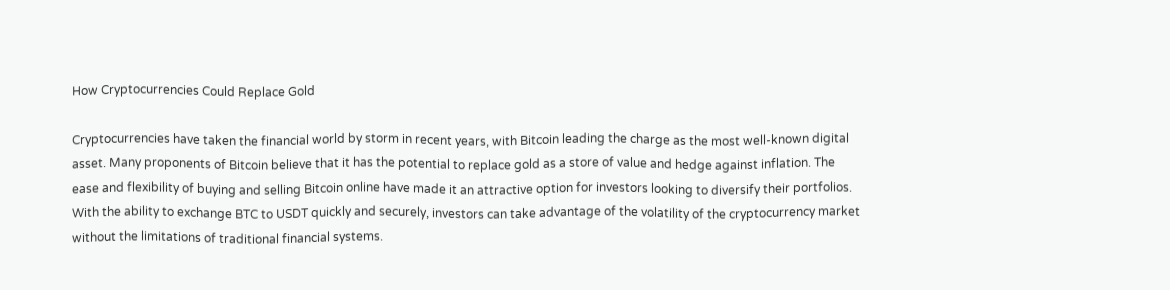How Cryptocurrencies Could Replace Gold

Cryptocurrencies have taken the financial world by storm in recent years, with Bitcoin leading the charge as the most well-known digital asset. Many proponents of Bitcoin believe that it has the potential to replace gold as a store of value and hedge against inflation. The ease and flexibility of buying and selling Bitcoin online have made it an attractive option for investors looking to diversify their portfolios. With the ability to exchange BTC to USDT quickly and securely, investors can take advantage of the volatility of the cryptocurrency market without the limitations of traditional financial systems.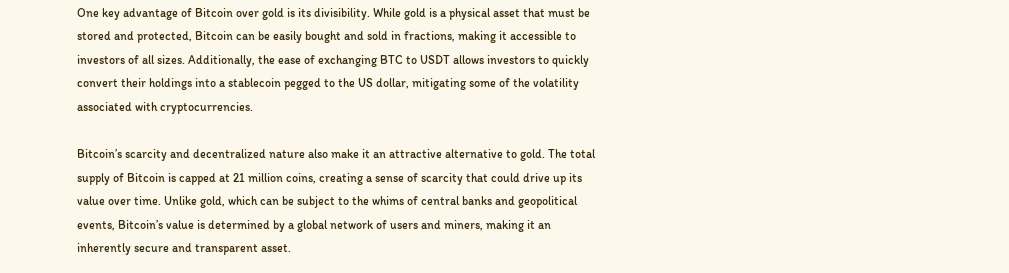One key advantage of Bitcoin over gold is its divisibility. While gold is a physical asset that must be stored and protected, Bitcoin can be easily bought and sold in fractions, making it accessible to investors of all sizes. Additionally, the ease of exchanging BTC to USDT allows investors to quickly convert their holdings into a stablecoin pegged to the US dollar, mitigating some of the volatility associated with cryptocurrencies.

Bitcoin’s scarcity and decentralized nature also make it an attractive alternative to gold. The total supply of Bitcoin is capped at 21 million coins, creating a sense of scarcity that could drive up its value over time. Unlike gold, which can be subject to the whims of central banks and geopolitical events, Bitcoin’s value is determined by a global network of users and miners, making it an inherently secure and transparent asset.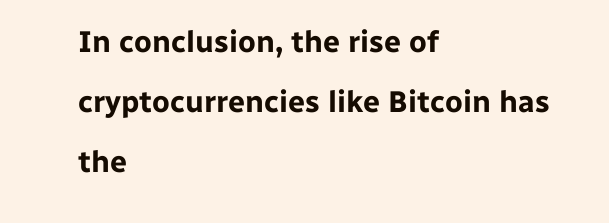In conclusion, the rise of cryptocurrencies like Bitcoin has the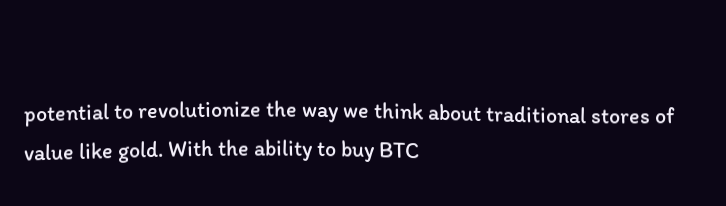potential to revolutionize the way we think about traditional stores of value like gold. With the ability to buy BTC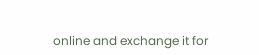online and exchange it for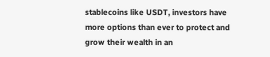stablecoins like USDT, investors have more options than ever to protect and grow their wealth in an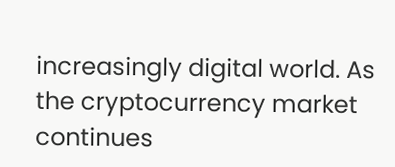increasingly digital world. As the cryptocurrency market continues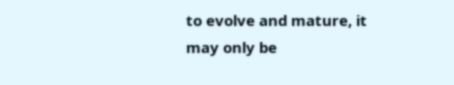to evolve and mature, it may only be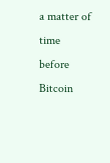a matter of time before Bitcoin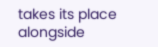takes its place alongside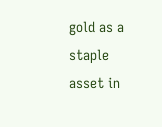gold as a staple asset in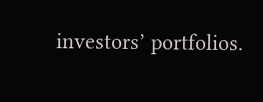investors’ portfolios.